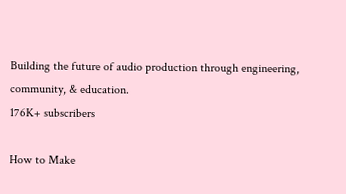Building the future of audio production through engineering, community, & education.
176K+ subscribers

How to Make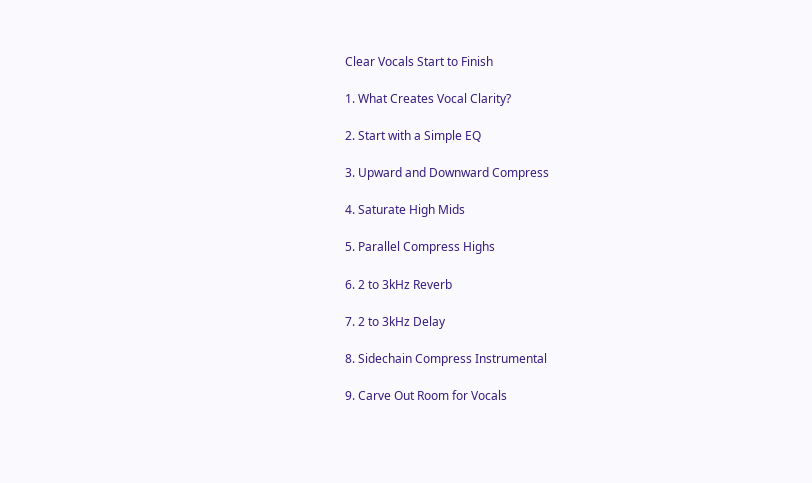Clear Vocals Start to Finish

1. What Creates Vocal Clarity?

2. Start with a Simple EQ

3. Upward and Downward Compress

4. Saturate High Mids

5. Parallel Compress Highs

6. 2 to 3kHz Reverb

7. 2 to 3kHz Delay

8. Sidechain Compress Instrumental

9. Carve Out Room for Vocals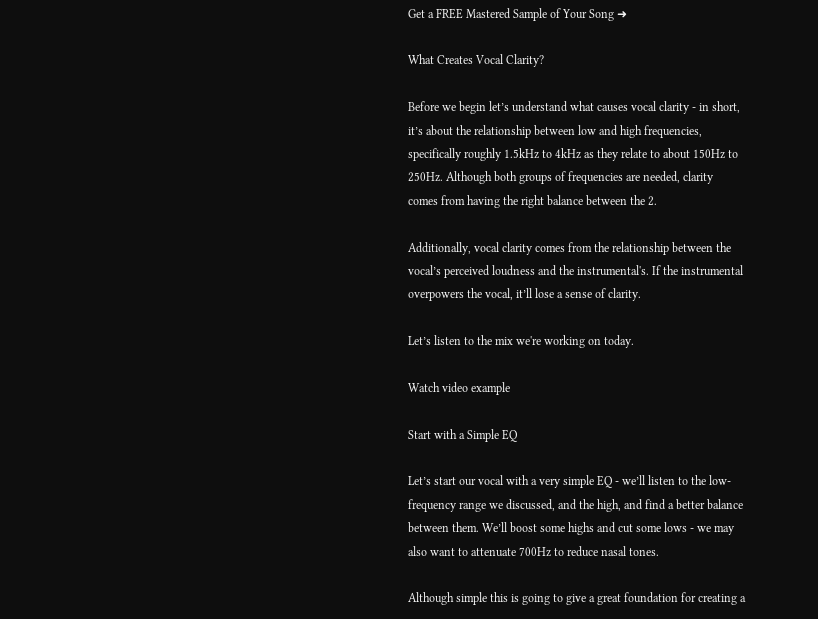Get a FREE Mastered Sample of Your Song ➜

What Creates Vocal Clarity?

Before we begin let’s understand what causes vocal clarity - in short, it’s about the relationship between low and high frequencies, specifically roughly 1.5kHz to 4kHz as they relate to about 150Hz to 250Hz. Although both groups of frequencies are needed, clarity comes from having the right balance between the 2.

Additionally, vocal clarity comes from the relationship between the vocal’s perceived loudness and the instrumental's. If the instrumental overpowers the vocal, it’ll lose a sense of clarity.

Let’s listen to the mix we're working on today.

Watch video example

Start with a Simple EQ

Let’s start our vocal with a very simple EQ - we’ll listen to the low-frequency range we discussed, and the high, and find a better balance between them. We’ll boost some highs and cut some lows - we may also want to attenuate 700Hz to reduce nasal tones.

Although simple this is going to give a great foundation for creating a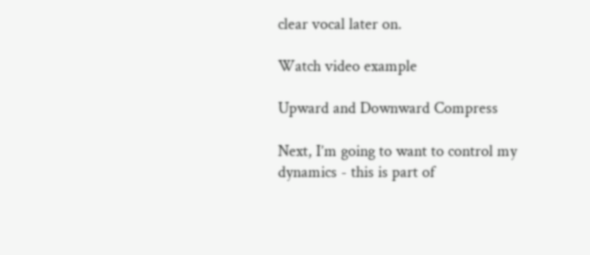clear vocal later on.

Watch video example

Upward and Downward Compress

Next, I’m going to want to control my dynamics - this is part of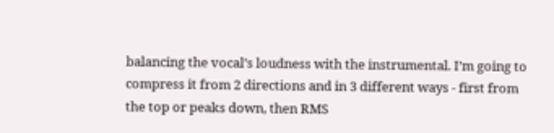balancing the vocal’s loudness with the instrumental. I’m going to compress it from 2 directions and in 3 different ways - first from the top or peaks down, then RMS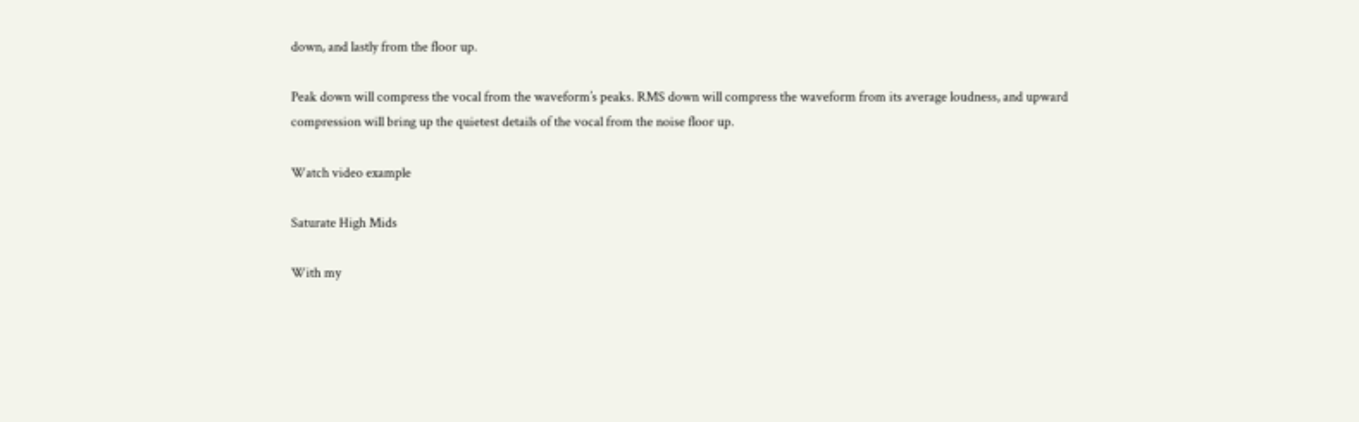down, and lastly from the floor up.

Peak down will compress the vocal from the waveform’s peaks. RMS down will compress the waveform from its average loudness, and upward compression will bring up the quietest details of the vocal from the noise floor up.

Watch video example

Saturate High Mids

With my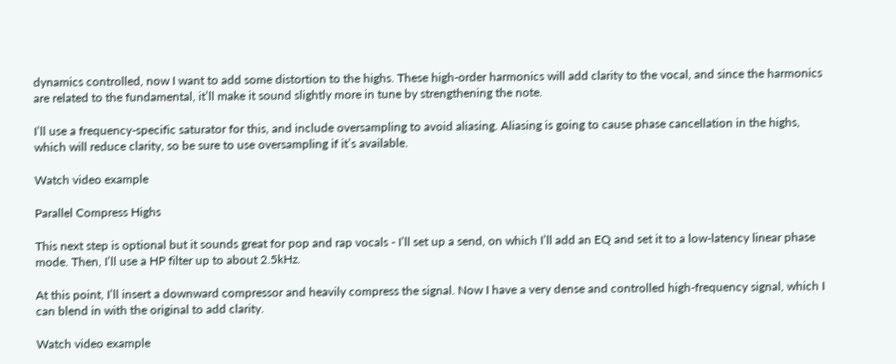dynamics controlled, now I want to add some distortion to the highs. These high-order harmonics will add clarity to the vocal, and since the harmonics are related to the fundamental, it’ll make it sound slightly more in tune by strengthening the note.

I’ll use a frequency-specific saturator for this, and include oversampling to avoid aliasing. Aliasing is going to cause phase cancellation in the highs, which will reduce clarity, so be sure to use oversampling if it’s available.

Watch video example

Parallel Compress Highs

This next step is optional but it sounds great for pop and rap vocals - I’ll set up a send, on which I’ll add an EQ and set it to a low-latency linear phase mode. Then, I’ll use a HP filter up to about 2.5kHz.

At this point, I’ll insert a downward compressor and heavily compress the signal. Now I have a very dense and controlled high-frequency signal, which I can blend in with the original to add clarity.

Watch video example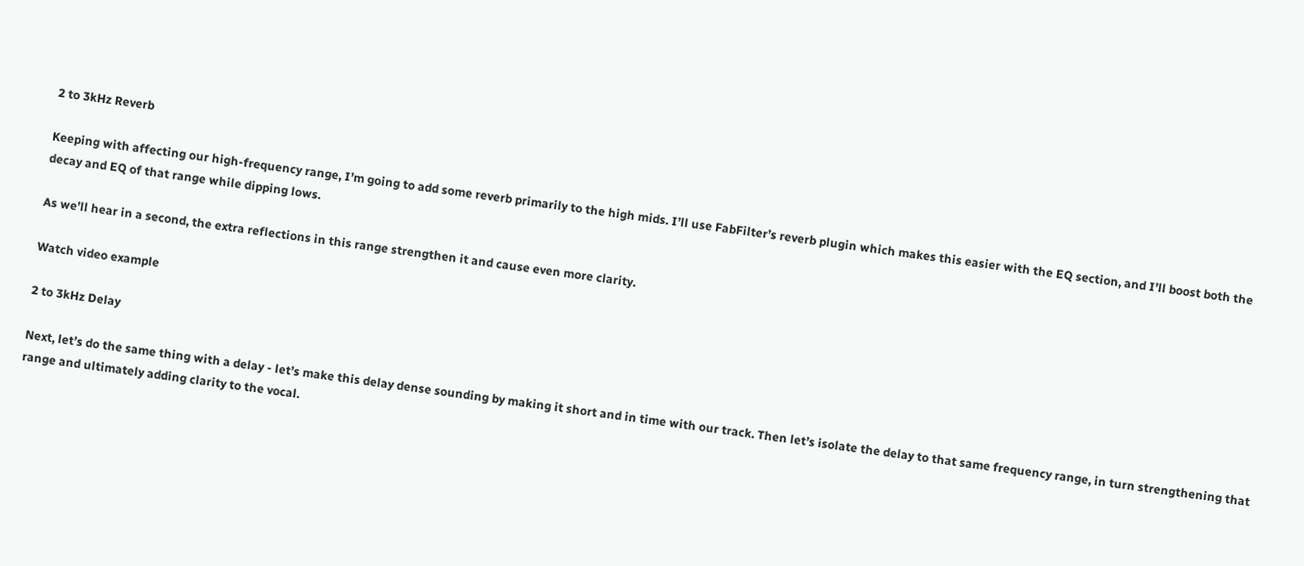2 to 3kHz Reverb

Keeping with affecting our high-frequency range, I’m going to add some reverb primarily to the high mids. I’ll use FabFilter’s reverb plugin which makes this easier with the EQ section, and I’ll boost both the decay and EQ of that range while dipping lows.

As we’ll hear in a second, the extra reflections in this range strengthen it and cause even more clarity.

Watch video example

2 to 3kHz Delay

Next, let’s do the same thing with a delay - let’s make this delay dense sounding by making it short and in time with our track. Then let’s isolate the delay to that same frequency range, in turn strengthening that range and ultimately adding clarity to the vocal.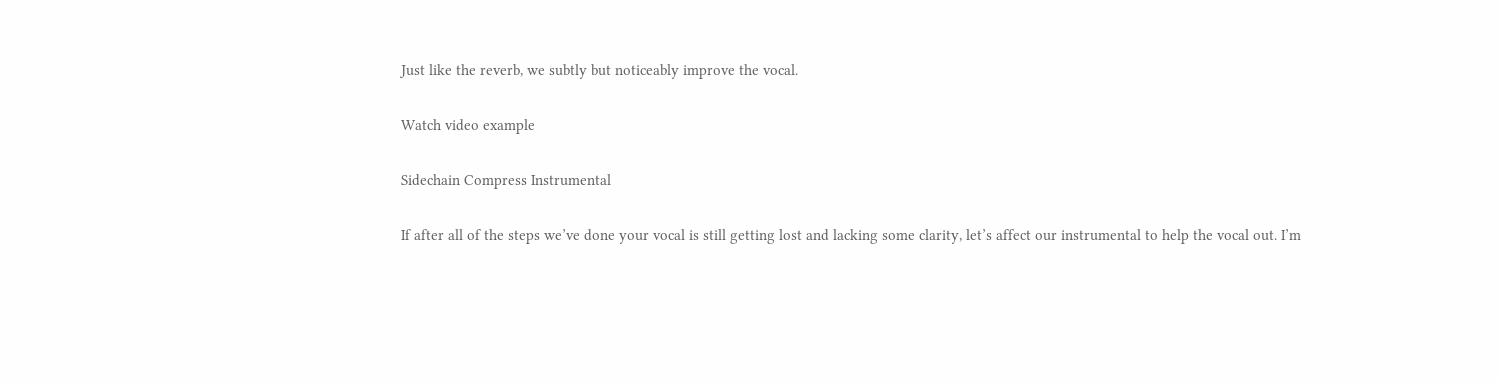Just like the reverb, we subtly but noticeably improve the vocal.

Watch video example

Sidechain Compress Instrumental

If after all of the steps we’ve done your vocal is still getting lost and lacking some clarity, let’s affect our instrumental to help the vocal out. I’m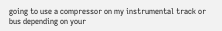going to use a compressor on my instrumental track or bus depending on your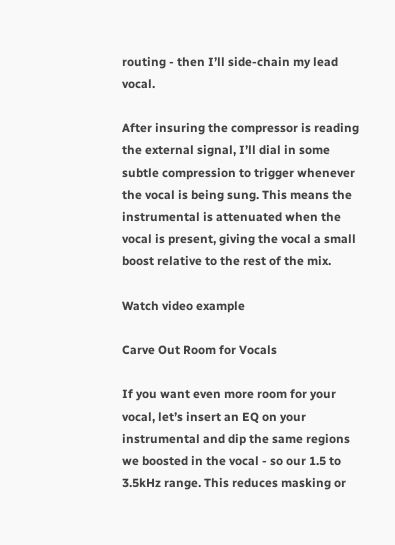routing - then I’ll side-chain my lead vocal.

After insuring the compressor is reading the external signal, I’ll dial in some subtle compression to trigger whenever the vocal is being sung. This means the instrumental is attenuated when the vocal is present, giving the vocal a small boost relative to the rest of the mix.

Watch video example

Carve Out Room for Vocals

If you want even more room for your vocal, let’s insert an EQ on your instrumental and dip the same regions we boosted in the vocal - so our 1.5 to 3.5kHz range. This reduces masking or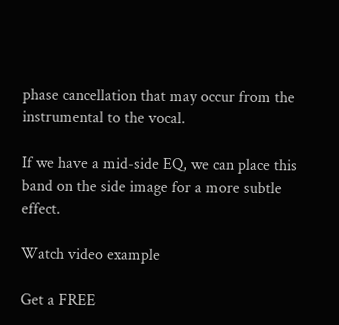phase cancellation that may occur from the instrumental to the vocal.

If we have a mid-side EQ, we can place this band on the side image for a more subtle effect.

Watch video example

Get a FREE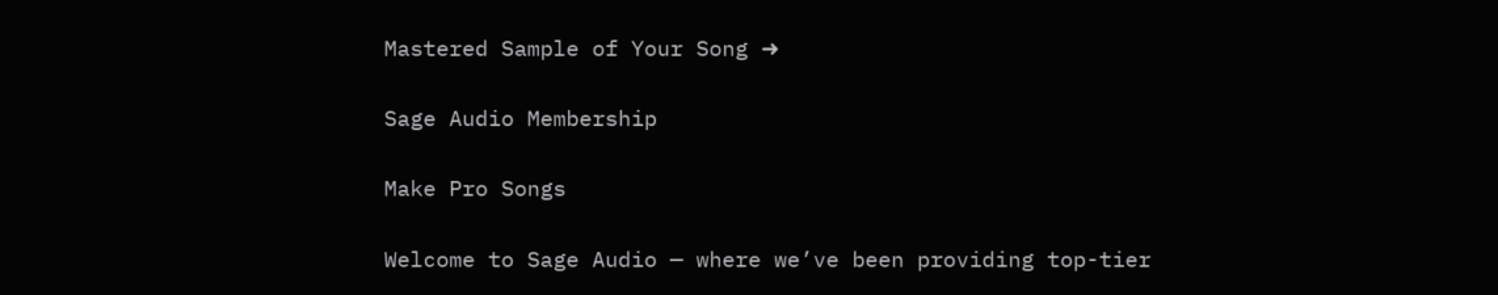Mastered Sample of Your Song ➜

Sage Audio Membership

Make Pro Songs

Welcome to Sage Audio — where we’ve been providing top-tier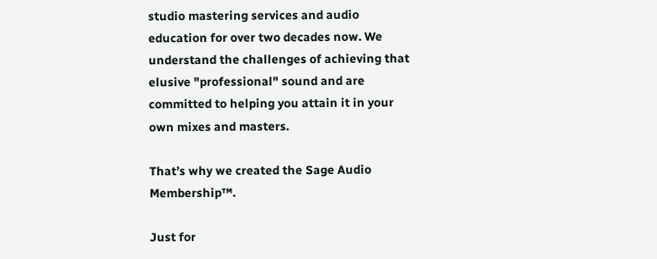studio mastering services and audio education for over two decades now. We understand the challenges of achieving that elusive "professional" sound and are committed to helping you attain it in your own mixes and masters.

That’s why we created the Sage Audio Membership™.

Just for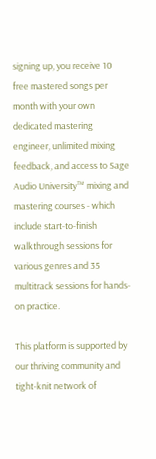signing up, you receive 10 free mastered songs per month with your own dedicated mastering engineer, unlimited mixing feedback, and access to Sage Audio University™ mixing and mastering courses - which include start-to-finish walkthrough sessions for various genres and 35 multitrack sessions for hands-on practice.

This platform is supported by our thriving community and tight-knit network of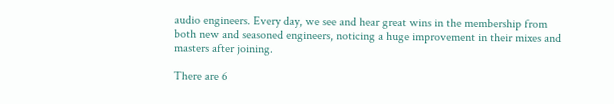audio engineers. Every day, we see and hear great wins in the membership from both new and seasoned engineers, noticing a huge improvement in their mixes and masters after joining.

There are 6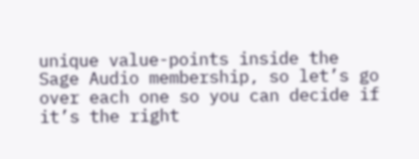unique value-points inside the Sage Audio membership, so let’s go over each one so you can decide if it’s the right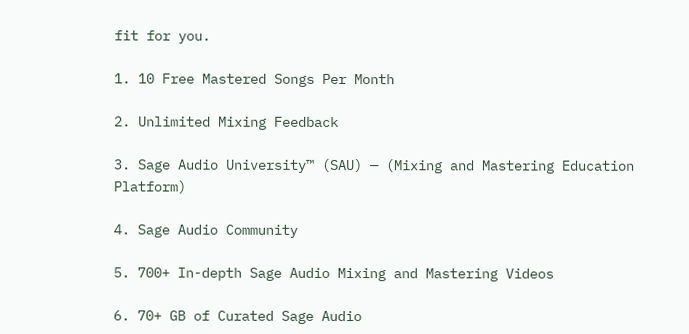fit for you.

1. 10 Free Mastered Songs Per Month

2. Unlimited Mixing Feedback

3. Sage Audio University™ (SAU) — (Mixing and Mastering Education Platform)

4. Sage Audio Community

5. 700+ In-depth Sage Audio Mixing and Mastering Videos

6. 70+ GB of Curated Sage Audio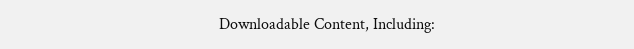Downloadable Content, Including: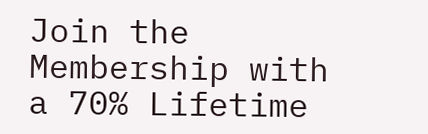Join the Membership with a 70% Lifetime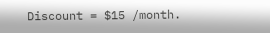Discount = $15 /month.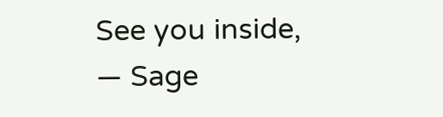See you inside,
— Sage